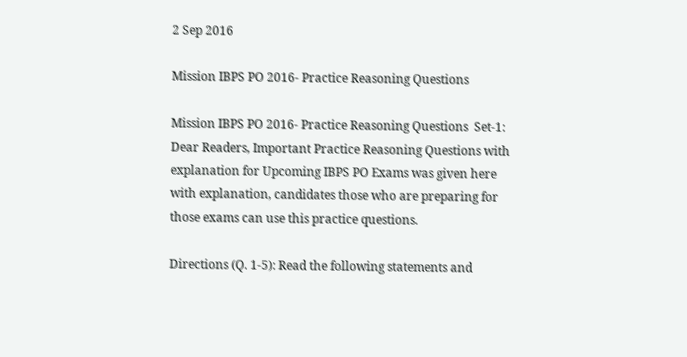2 Sep 2016

Mission IBPS PO 2016- Practice Reasoning Questions

Mission IBPS PO 2016- Practice Reasoning Questions  Set-1:
Dear Readers, Important Practice Reasoning Questions with explanation for Upcoming IBPS PO Exams was given here with explanation, candidates those who are preparing for those exams can use this practice questions.

Directions (Q. 1-5): Read the following statements and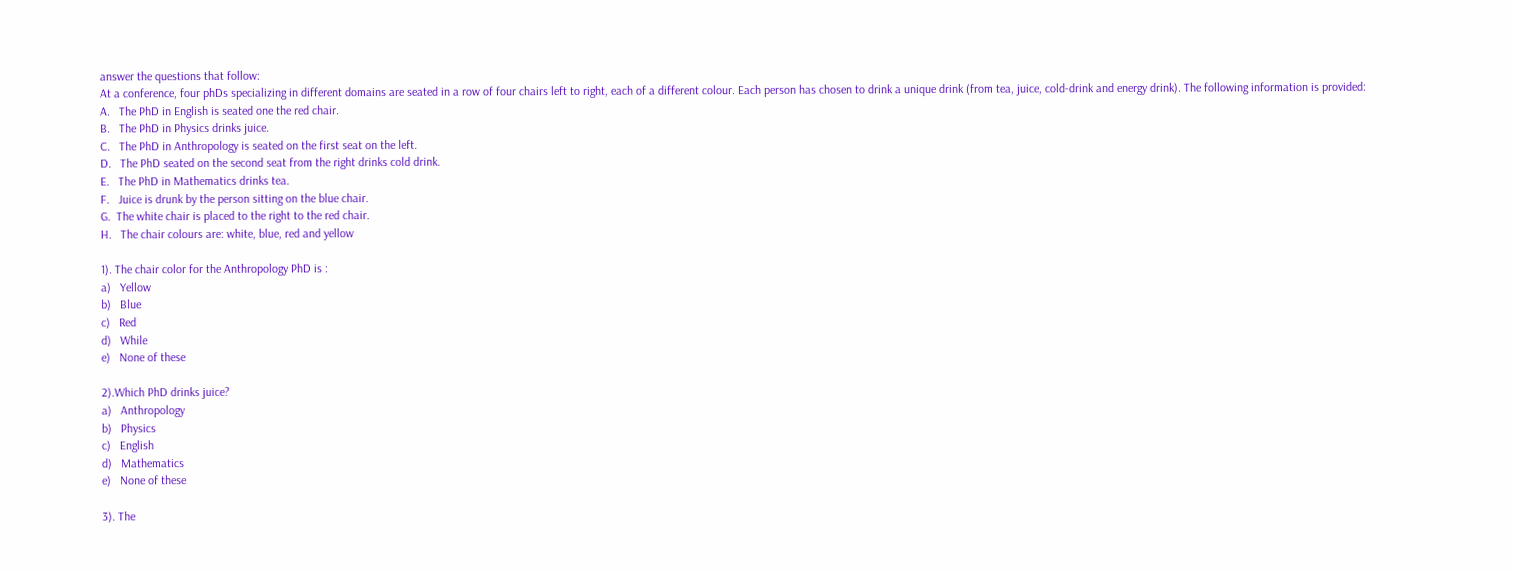answer the questions that follow:
At a conference, four phDs specializing in different domains are seated in a row of four chairs left to right, each of a different colour. Each person has chosen to drink a unique drink (from tea, juice, cold-drink and energy drink). The following information is provided:
A.   The PhD in English is seated one the red chair.
B.   The PhD in Physics drinks juice.
C.   The PhD in Anthropology is seated on the first seat on the left.
D.   The PhD seated on the second seat from the right drinks cold drink.
E.   The PhD in Mathematics drinks tea.
F.   Juice is drunk by the person sitting on the blue chair.
G.  The white chair is placed to the right to the red chair.
H.   The chair colours are: white, blue, red and yellow

1). The chair color for the Anthropology PhD is :
a)   Yellow
b)   Blue
c)   Red
d)   While
e)   None of these

2).Which PhD drinks juice?
a)   Anthropology
b)   Physics
c)   English
d)   Mathematics
e)   None of these

3). The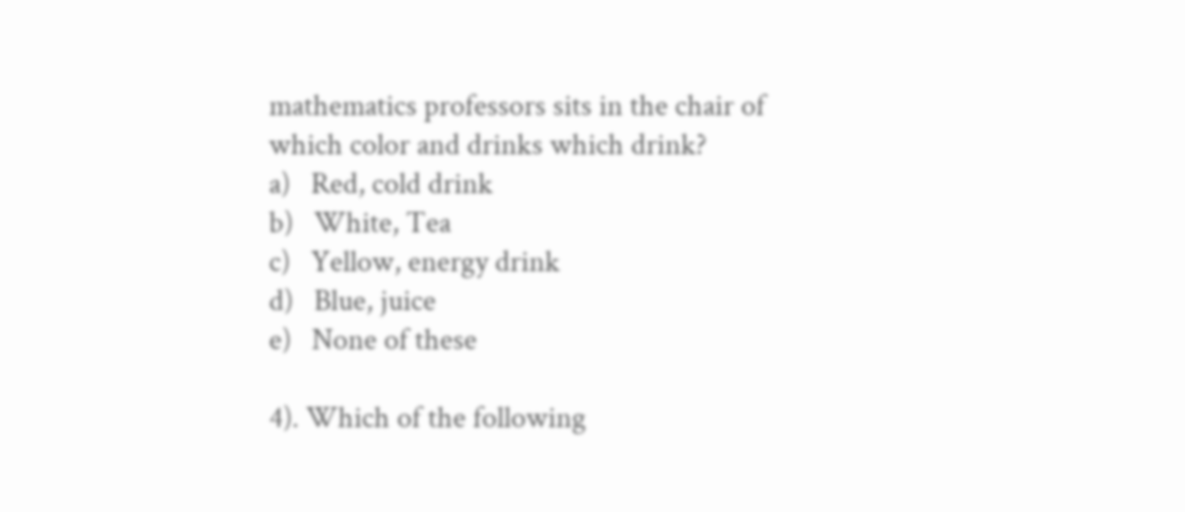mathematics professors sits in the chair of which color and drinks which drink?
a)   Red, cold drink
b)   White, Tea
c)   Yellow, energy drink
d)   Blue, juice
e)   None of these

4). Which of the following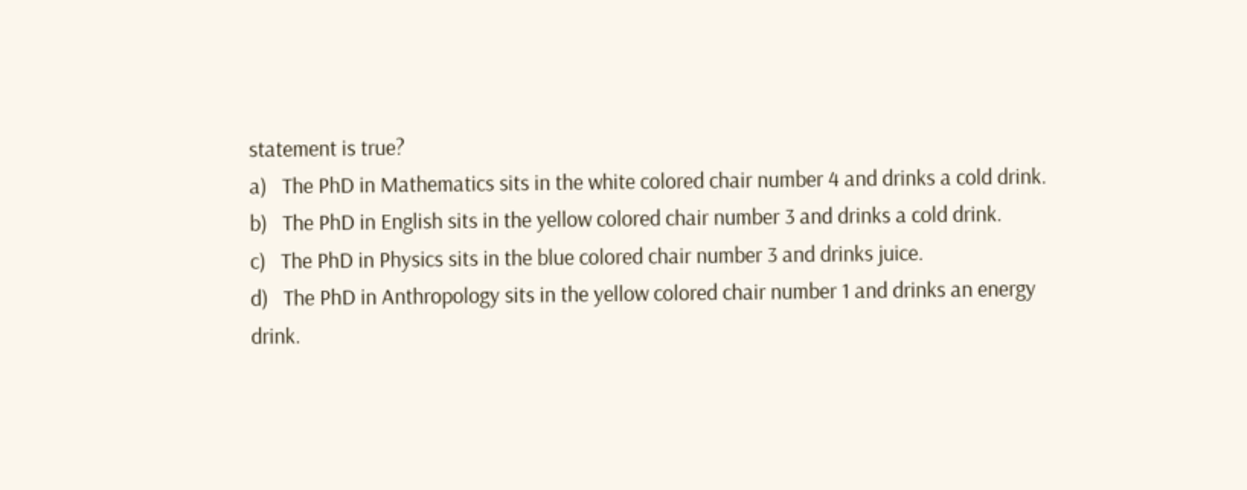statement is true?
a)   The PhD in Mathematics sits in the white colored chair number 4 and drinks a cold drink.
b)   The PhD in English sits in the yellow colored chair number 3 and drinks a cold drink.
c)   The PhD in Physics sits in the blue colored chair number 3 and drinks juice.
d)   The PhD in Anthropology sits in the yellow colored chair number 1 and drinks an energy drink.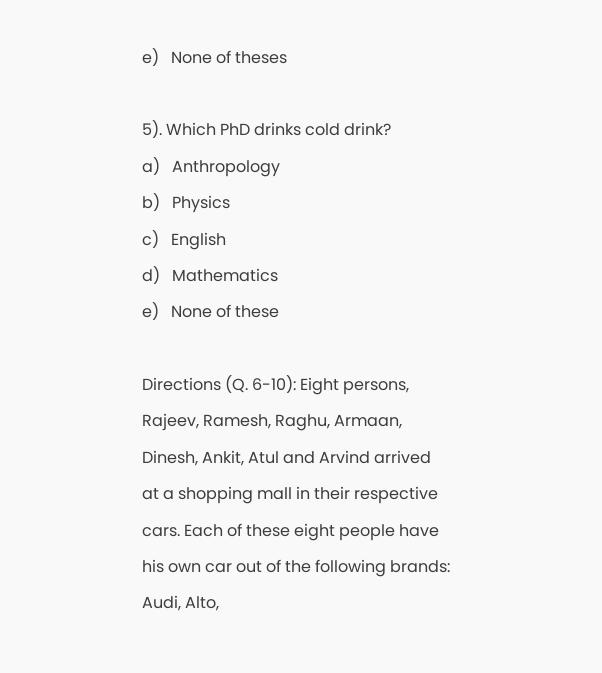e)   None of theses

5). Which PhD drinks cold drink?
a)   Anthropology
b)   Physics
c)   English
d)   Mathematics
e)   None of these

Directions (Q. 6-10): Eight persons, Rajeev, Ramesh, Raghu, Armaan, Dinesh, Ankit, Atul and Arvind arrived at a shopping mall in their respective cars. Each of these eight people have his own car out of the following brands: Audi, Alto,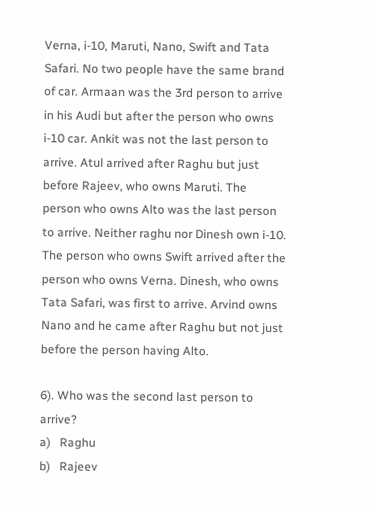Verna, i-10, Maruti, Nano, Swift and Tata Safari. No two people have the same brand of car. Armaan was the 3rd person to arrive in his Audi but after the person who owns i-10 car. Ankit was not the last person to arrive. Atul arrived after Raghu but just before Rajeev, who owns Maruti. The person who owns Alto was the last person to arrive. Neither raghu nor Dinesh own i-10. The person who owns Swift arrived after the person who owns Verna. Dinesh, who owns Tata Safari, was first to arrive. Arvind owns Nano and he came after Raghu but not just before the person having Alto.

6). Who was the second last person to arrive?
a)   Raghu
b)   Rajeev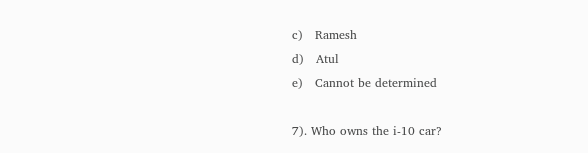c)   Ramesh
d)   Atul
e)   Cannot be determined

7). Who owns the i-10 car?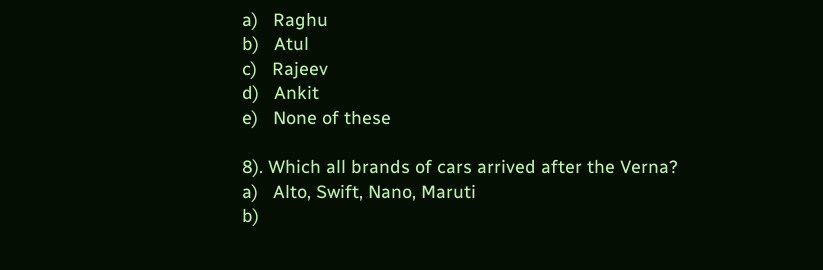a)   Raghu
b)   Atul
c)   Rajeev
d)   Ankit
e)   None of these

8). Which all brands of cars arrived after the Verna?
a)   Alto, Swift, Nano, Maruti
b)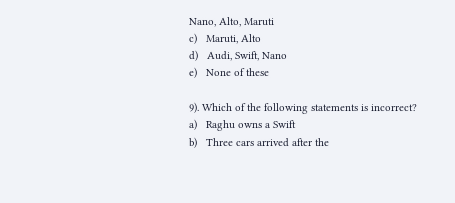Nano, Alto, Maruti
c)   Maruti, Alto
d)   Audi, Swift, Nano
e)   None of these

9). Which of the following statements is incorrect?
a)   Raghu owns a Swift
b)   Three cars arrived after the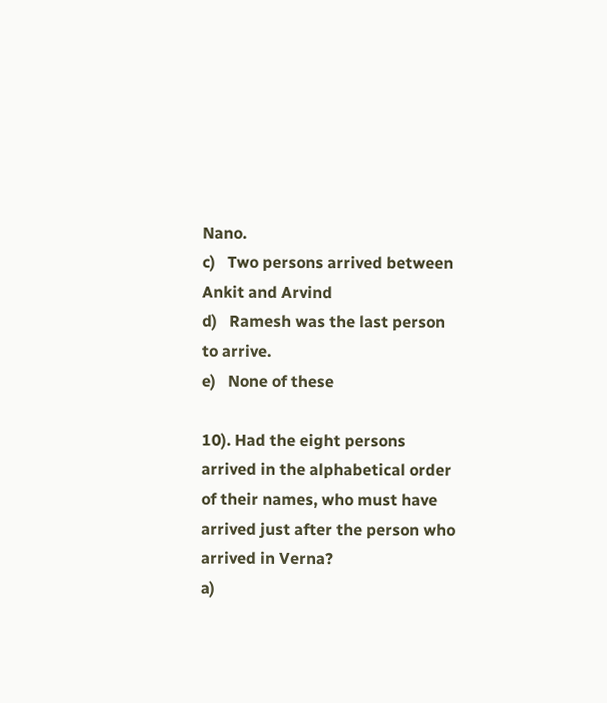Nano.
c)   Two persons arrived between Ankit and Arvind
d)   Ramesh was the last person to arrive.
e)   None of these

10). Had the eight persons arrived in the alphabetical order of their names, who must have arrived just after the person who arrived in Verna?
a)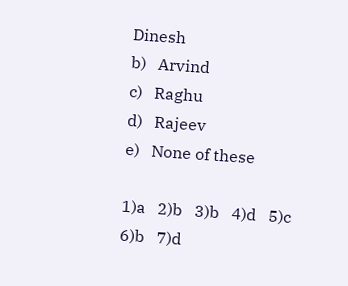Dinesh
b)   Arvind
c)   Raghu
d)   Rajeev
e)   None of these

1)a   2)b   3)b   4)d   5)c   6)b   7)d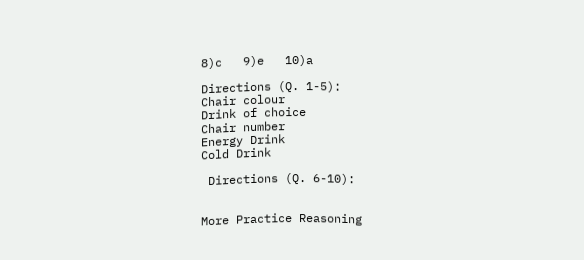8)c   9)e   10)a

Directions (Q. 1-5):
Chair colour
Drink of choice
Chair number
Energy Drink
Cold Drink

 Directions (Q. 6-10):


More Practice Reasoning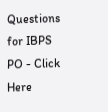Questions for IBPS PO - Click Here